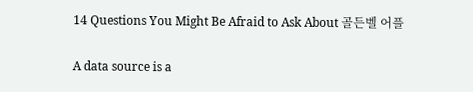14 Questions You Might Be Afraid to Ask About 골든벨 어플

A data source is a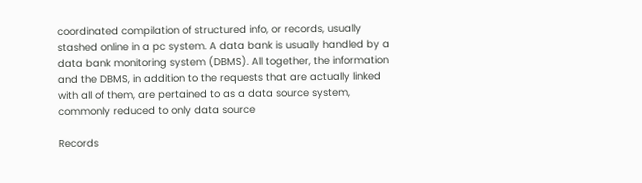coordinated compilation of structured info, or records, usually stashed online in a pc system. A data bank is usually handled by a data bank monitoring system (DBMS). All together, the information and the DBMS, in addition to the requests that are actually linked with all of them, are pertained to as a data source system, commonly reduced to only data source

Records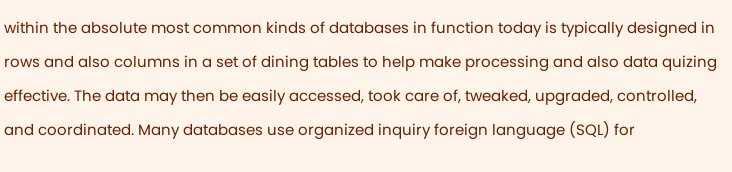within the absolute most common kinds of databases in function today is typically designed in rows and also columns in a set of dining tables to help make processing and also data quizing effective. The data may then be easily accessed, took care of, tweaked, upgraded, controlled, and coordinated. Many databases use organized inquiry foreign language (SQL) for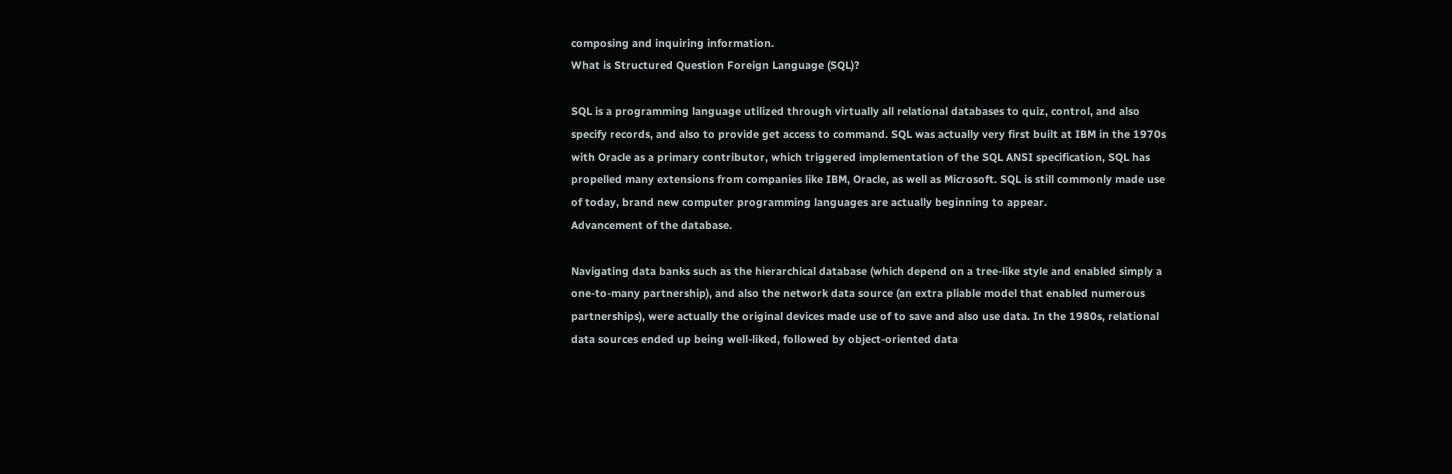composing and inquiring information.
What is Structured Question Foreign Language (SQL)?

SQL is a programming language utilized through virtually all relational databases to quiz, control, and also specify records, and also to provide get access to command. SQL was actually very first built at IBM in the 1970s with Oracle as a primary contributor, which triggered implementation of the SQL ANSI specification, SQL has propelled many extensions from companies like IBM, Oracle, as well as Microsoft. SQL is still commonly made use of today, brand new computer programming languages are actually beginning to appear.
Advancement of the database.

Navigating data banks such as the hierarchical database (which depend on a tree-like style and enabled simply a one-to-many partnership), and also the network data source (an extra pliable model that enabled numerous partnerships), were actually the original devices made use of to save and also use data. In the 1980s, relational data sources ended up being well-liked, followed by object-oriented data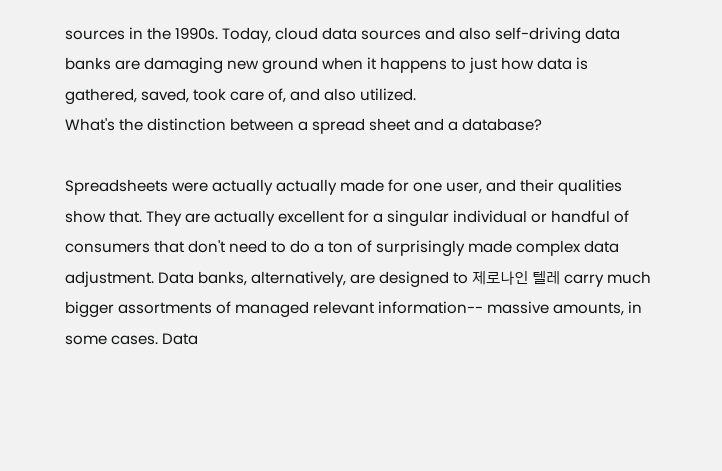sources in the 1990s. Today, cloud data sources and also self-driving data banks are damaging new ground when it happens to just how data is gathered, saved, took care of, and also utilized.
What's the distinction between a spread sheet and a database?

Spreadsheets were actually actually made for one user, and their qualities show that. They are actually excellent for a singular individual or handful of consumers that don't need to do a ton of surprisingly made complex data adjustment. Data banks, alternatively, are designed to 제로나인 텔레 carry much bigger assortments of managed relevant information-- massive amounts, in some cases. Data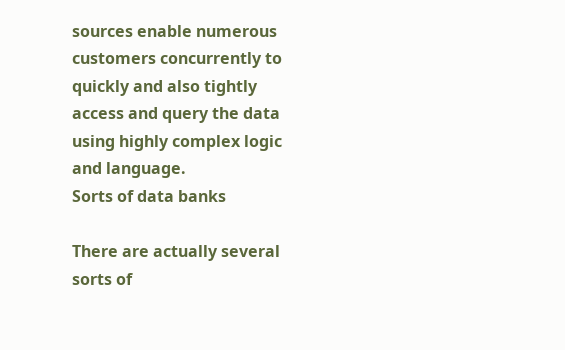sources enable numerous customers concurrently to quickly and also tightly access and query the data using highly complex logic and language.
Sorts of data banks

There are actually several sorts of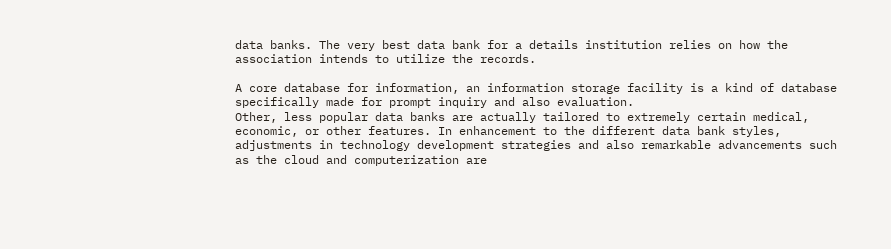data banks. The very best data bank for a details institution relies on how the association intends to utilize the records.

A core database for information, an information storage facility is a kind of database specifically made for prompt inquiry and also evaluation.
Other, less popular data banks are actually tailored to extremely certain medical, economic, or other features. In enhancement to the different data bank styles, adjustments in technology development strategies and also remarkable advancements such as the cloud and computerization are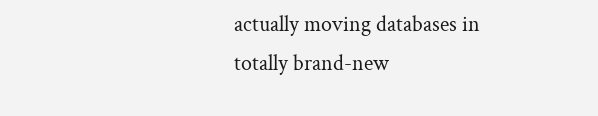actually moving databases in totally brand-new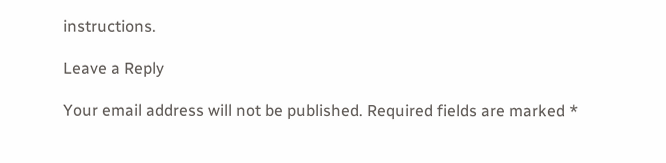instructions.

Leave a Reply

Your email address will not be published. Required fields are marked *